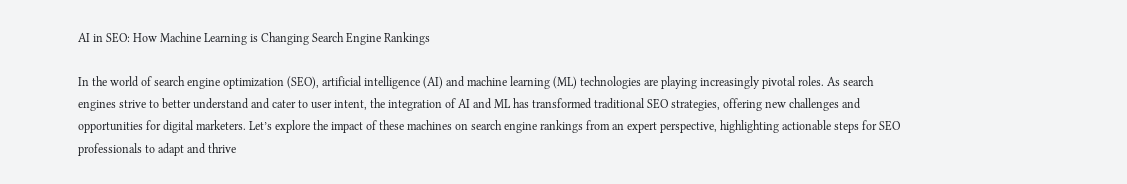AI in SEO: How Machine Learning is Changing Search Engine Rankings

In the world of search engine optimization (SEO), artificial intelligence (AI) and machine learning (ML) technologies are playing increasingly pivotal roles. As search engines strive to better understand and cater to user intent, the integration of AI and ML has transformed traditional SEO strategies, offering new challenges and opportunities for digital marketers. Let’s explore the impact of these machines on search engine rankings from an expert perspective, highlighting actionable steps for SEO professionals to adapt and thrive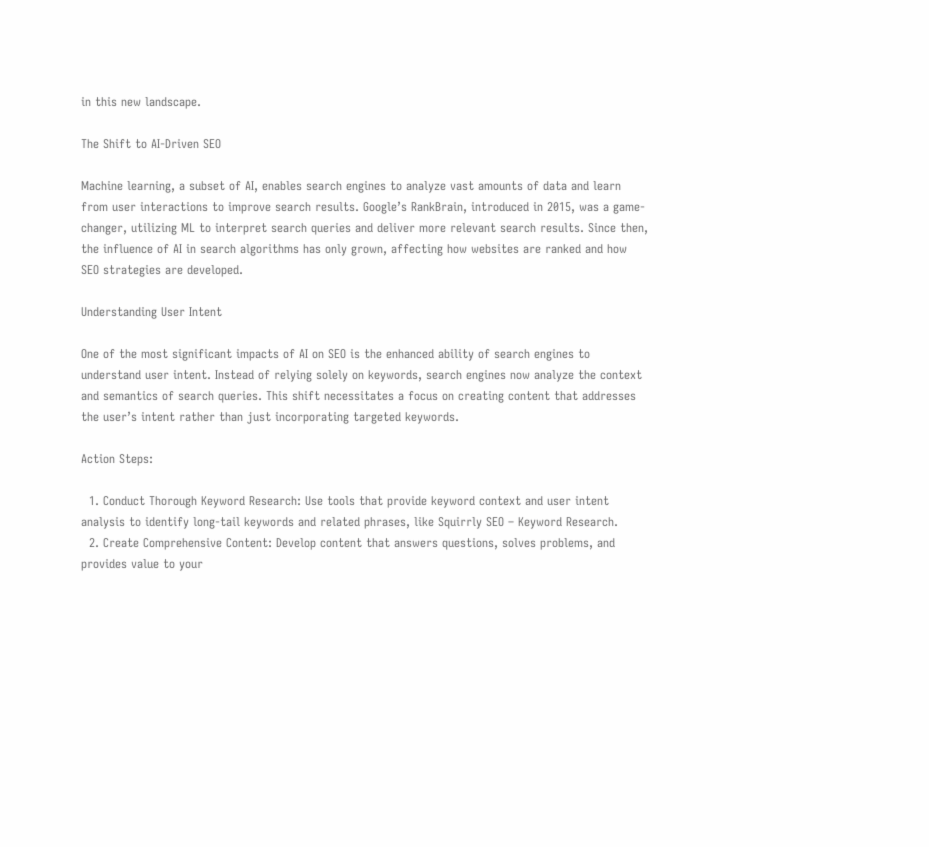in this new landscape.

The Shift to AI-Driven SEO

Machine learning, a subset of AI, enables search engines to analyze vast amounts of data and learn from user interactions to improve search results. Google’s RankBrain, introduced in 2015, was a game-changer, utilizing ML to interpret search queries and deliver more relevant search results. Since then, the influence of AI in search algorithms has only grown, affecting how websites are ranked and how SEO strategies are developed.

Understanding User Intent

One of the most significant impacts of AI on SEO is the enhanced ability of search engines to understand user intent. Instead of relying solely on keywords, search engines now analyze the context and semantics of search queries. This shift necessitates a focus on creating content that addresses the user’s intent rather than just incorporating targeted keywords.

Action Steps:

  1. Conduct Thorough Keyword Research: Use tools that provide keyword context and user intent analysis to identify long-tail keywords and related phrases, like Squirrly SEO – Keyword Research.
  2. Create Comprehensive Content: Develop content that answers questions, solves problems, and provides value to your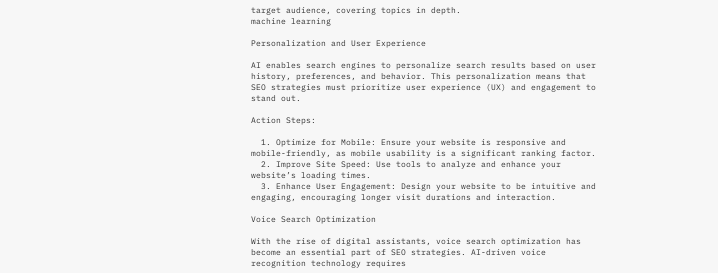target audience, covering topics in depth.
machine learning

Personalization and User Experience

AI enables search engines to personalize search results based on user history, preferences, and behavior. This personalization means that SEO strategies must prioritize user experience (UX) and engagement to stand out.

Action Steps:

  1. Optimize for Mobile: Ensure your website is responsive and mobile-friendly, as mobile usability is a significant ranking factor.
  2. Improve Site Speed: Use tools to analyze and enhance your website’s loading times.
  3. Enhance User Engagement: Design your website to be intuitive and engaging, encouraging longer visit durations and interaction.

Voice Search Optimization

With the rise of digital assistants, voice search optimization has become an essential part of SEO strategies. AI-driven voice recognition technology requires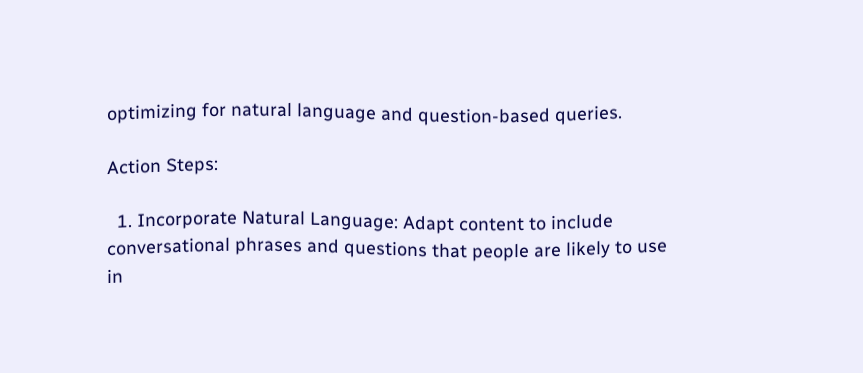optimizing for natural language and question-based queries.

Action Steps:

  1. Incorporate Natural Language: Adapt content to include conversational phrases and questions that people are likely to use in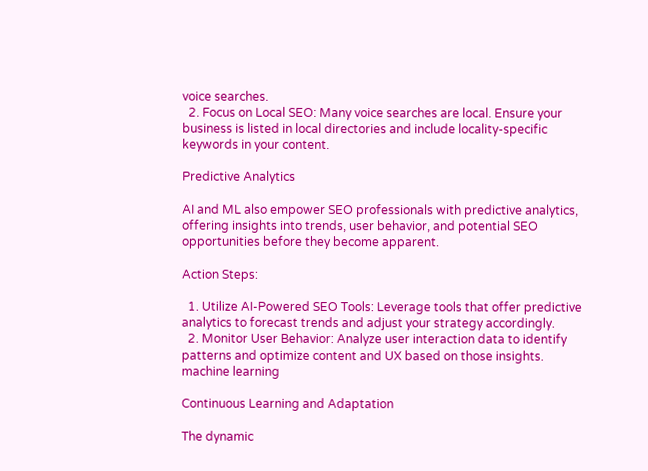voice searches.
  2. Focus on Local SEO: Many voice searches are local. Ensure your business is listed in local directories and include locality-specific keywords in your content.

Predictive Analytics

AI and ML also empower SEO professionals with predictive analytics, offering insights into trends, user behavior, and potential SEO opportunities before they become apparent.

Action Steps:

  1. Utilize AI-Powered SEO Tools: Leverage tools that offer predictive analytics to forecast trends and adjust your strategy accordingly.
  2. Monitor User Behavior: Analyze user interaction data to identify patterns and optimize content and UX based on those insights.
machine learning

Continuous Learning and Adaptation

The dynamic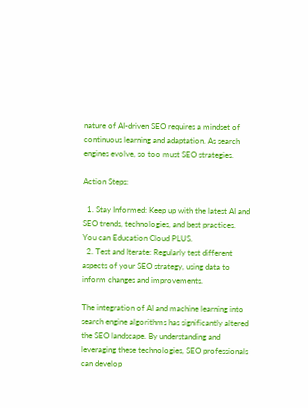nature of AI-driven SEO requires a mindset of continuous learning and adaptation. As search engines evolve, so too must SEO strategies.

Action Steps:

  1. Stay Informed: Keep up with the latest AI and SEO trends, technologies, and best practices. You can Education Cloud PLUS.
  2. Test and Iterate: Regularly test different aspects of your SEO strategy, using data to inform changes and improvements.

The integration of AI and machine learning into search engine algorithms has significantly altered the SEO landscape. By understanding and leveraging these technologies, SEO professionals can develop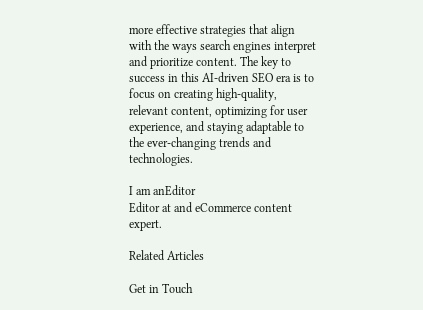more effective strategies that align with the ways search engines interpret and prioritize content. The key to success in this AI-driven SEO era is to focus on creating high-quality, relevant content, optimizing for user experience, and staying adaptable to the ever-changing trends and technologies.

I am anEditor
Editor at and eCommerce content expert.

Related Articles

Get in Touch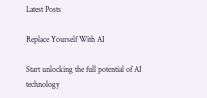Latest Posts

Replace Yourself With AI

Start unlocking the full potential of AI technology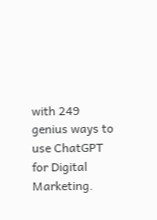with 249 genius ways to use ChatGPT for Digital Marketing.